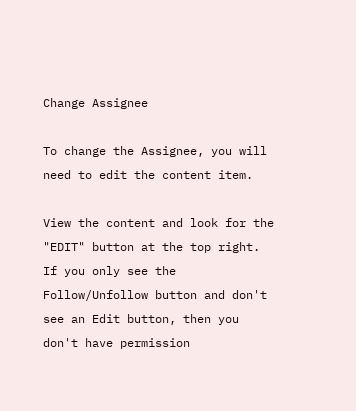Change Assignee

To change the Assignee, you will need to edit the content item.

View the content and look for the "EDIT" button at the top right. If you only see the Follow/Unfollow button and don't see an Edit button, then you don't have permission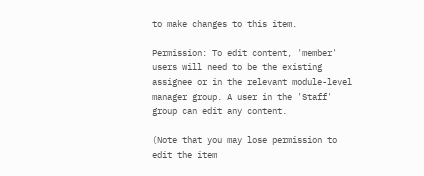to make changes to this item.

Permission: To edit content, 'member' users will need to be the existing assignee or in the relevant module-level manager group. A user in the 'Staff' group can edit any content.

(Note that you may lose permission to edit the item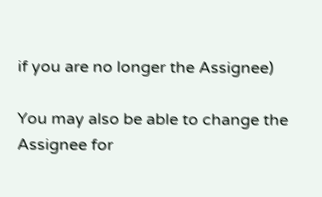if you are no longer the Assignee)

You may also be able to change the Assignee for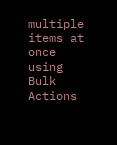multiple items at once using Bulk Actions